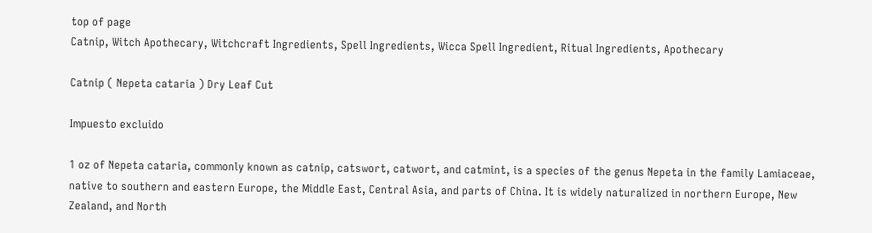top of page
Catnip, Witch Apothecary, Witchcraft Ingredients, Spell Ingredients, Wicca Spell Ingredient, Ritual Ingredients, Apothecary

Catnip ( Nepeta cataria ) Dry Leaf Cut

Impuesto excluido

1 oz of Nepeta cataria, commonly known as catnip, catswort, catwort, and catmint, is a species of the genus Nepeta in the family Lamiaceae, native to southern and eastern Europe, the Middle East, Central Asia, and parts of China. It is widely naturalized in northern Europe, New Zealand, and North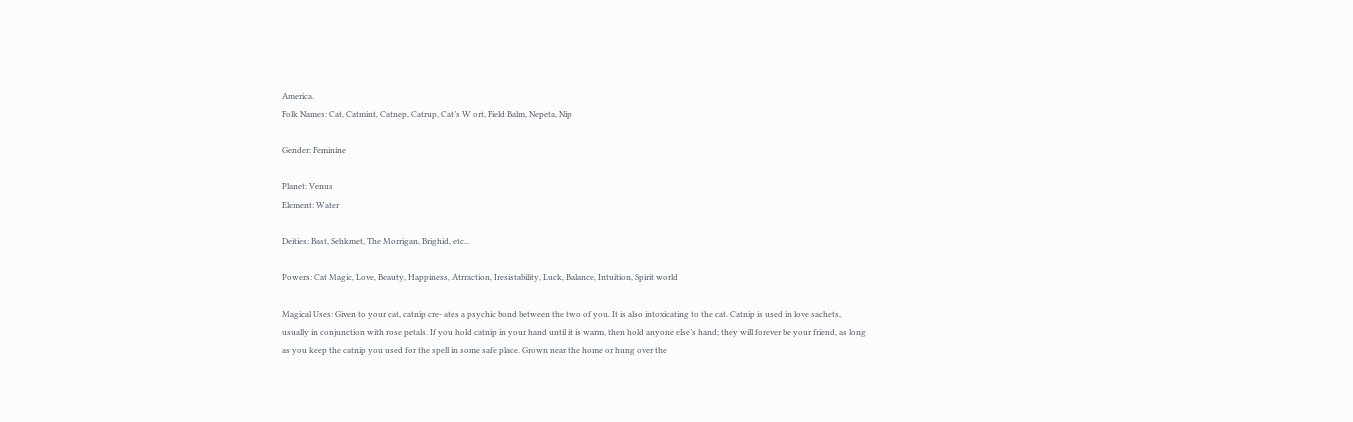America.
Folk Names: Cat, Catmint, Catnep, Catrup, Cat’s W ort, Field Balm, Nepeta, Nip

Gender: Feminine

Planet: Venus
Element: Water

Deities: Bast, Sehkmet, The Morrigan, Brighid, etc...

Powers: Cat Magic, Love, Beauty, Happiness, Atrraction, Iresistability, Luck, Balance, Intuition, Spirit world

Magical Uses: Given to your cat, catnip cre- ates a psychic bond between the two of you. It is also intoxicating to the cat. Catnip is used in love sachets, usually in conjunction with rose petals. If you hold catnip in your hand until it is warm, then hold anyone else’s hand; they will forever be your friend, as long as you keep the catnip you used for the spell in some safe place. Grown near the home or hung over the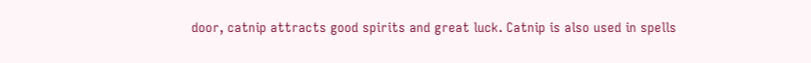door, catnip attracts good spirits and great luck. Catnip is also used in spells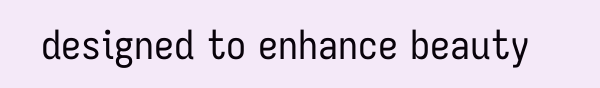designed to enhance beauty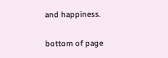and happiness.

bottom of page